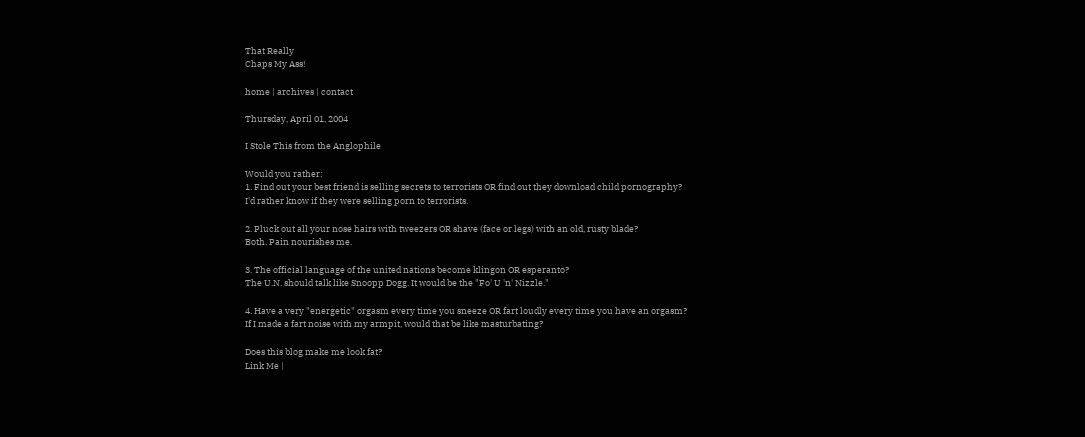That Really
Chaps My Ass!

home | archives | contact

Thursday, April 01, 2004

I Stole This from the Anglophile

Would you rather:
1. Find out your best friend is selling secrets to terrorists OR find out they download child pornography?
I'd rather know if they were selling porn to terrorists.

2. Pluck out all your nose hairs with tweezers OR shave (face or legs) with an old, rusty blade?
Both. Pain nourishes me.

3. The official language of the united nations become klingon OR esperanto?
The U.N. should talk like Snoopp Dogg. It would be the "Fo' U 'n' Nizzle."

4. Have a very "energetic" orgasm every time you sneeze OR fart loudly every time you have an orgasm?
If I made a fart noise with my armpit, would that be like masturbating?

Does this blog make me look fat?
Link Me |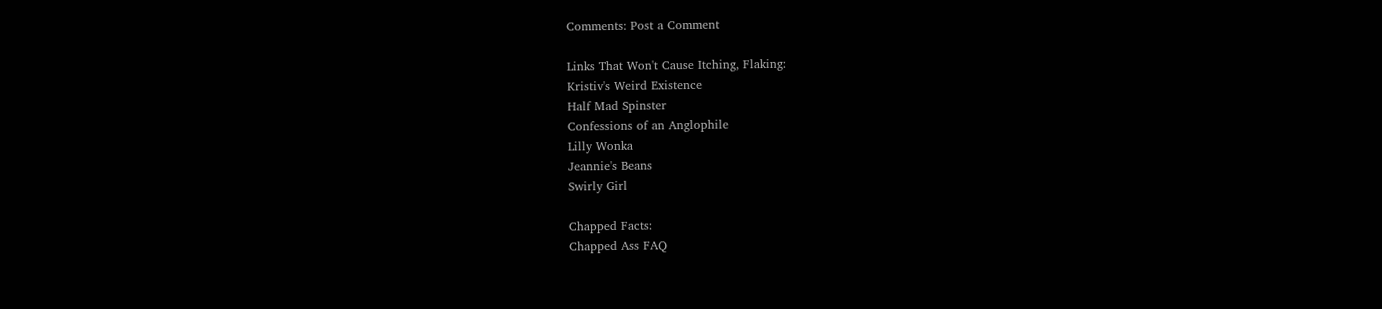Comments: Post a Comment

Links That Won't Cause Itching, Flaking:
Kristiv's Weird Existence
Half Mad Spinster
Confessions of an Anglophile
Lilly Wonka
Jeannie's Beans
Swirly Girl

Chapped Facts:
Chapped Ass FAQ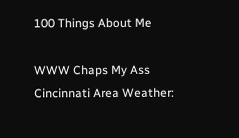100 Things About Me

WWW Chaps My Ass
Cincinnati Area Weather: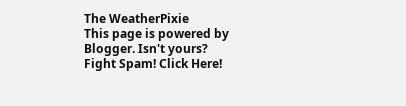The WeatherPixie
This page is powered by Blogger. Isn't yours?
Fight Spam! Click Here!